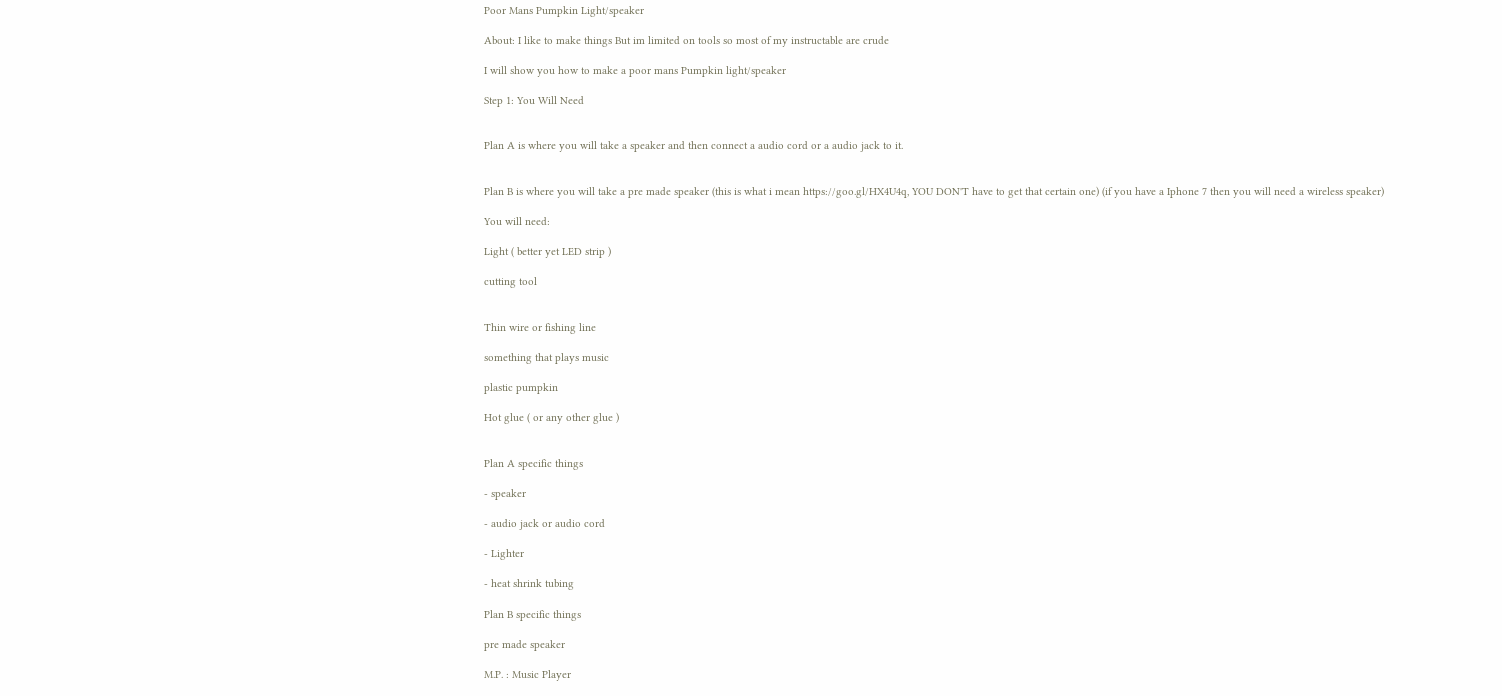Poor Mans Pumpkin Light/speaker

About: I like to make things But im limited on tools so most of my instructable are crude

I will show you how to make a poor mans Pumpkin light/speaker

Step 1: You Will Need


Plan A is where you will take a speaker and then connect a audio cord or a audio jack to it.


Plan B is where you will take a pre made speaker (this is what i mean https://goo.gl/HX4U4q, YOU DON'T have to get that certain one) (if you have a Iphone 7 then you will need a wireless speaker)

You will need:

Light ( better yet LED strip )

cutting tool


Thin wire or fishing line

something that plays music

plastic pumpkin

Hot glue ( or any other glue )


Plan A specific things

- speaker

- audio jack or audio cord

- Lighter

- heat shrink tubing

Plan B specific things

pre made speaker

M.P. : Music Player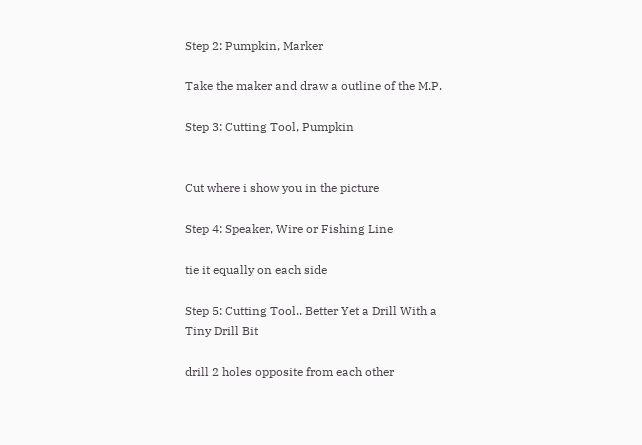Step 2: Pumpkin, Marker

Take the maker and draw a outline of the M.P.

Step 3: Cutting Tool, Pumpkin


Cut where i show you in the picture

Step 4: Speaker, Wire or Fishing Line

tie it equally on each side

Step 5: Cutting Tool.. Better Yet a Drill With a Tiny Drill Bit

drill 2 holes opposite from each other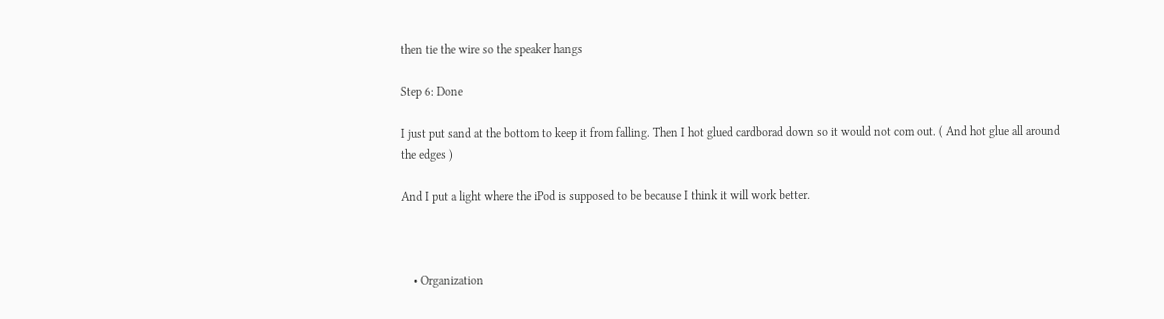then tie the wire so the speaker hangs

Step 6: Done

I just put sand at the bottom to keep it from falling. Then I hot glued cardborad down so it would not com out. ( And hot glue all around the edges )

And I put a light where the iPod is supposed to be because I think it will work better.



    • Organization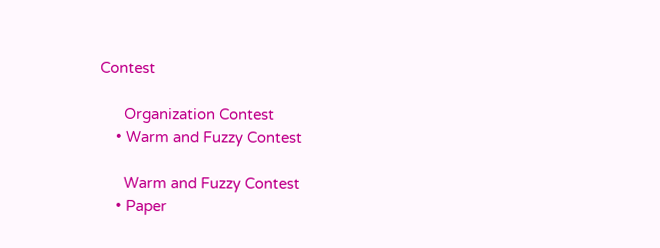Contest

      Organization Contest
    • Warm and Fuzzy Contest

      Warm and Fuzzy Contest
    • Paper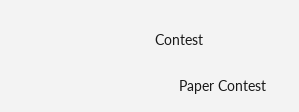Contest

      Paper Contest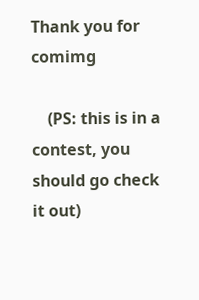Thank you for comimg

    (PS: this is in a contest, you should go check it out)